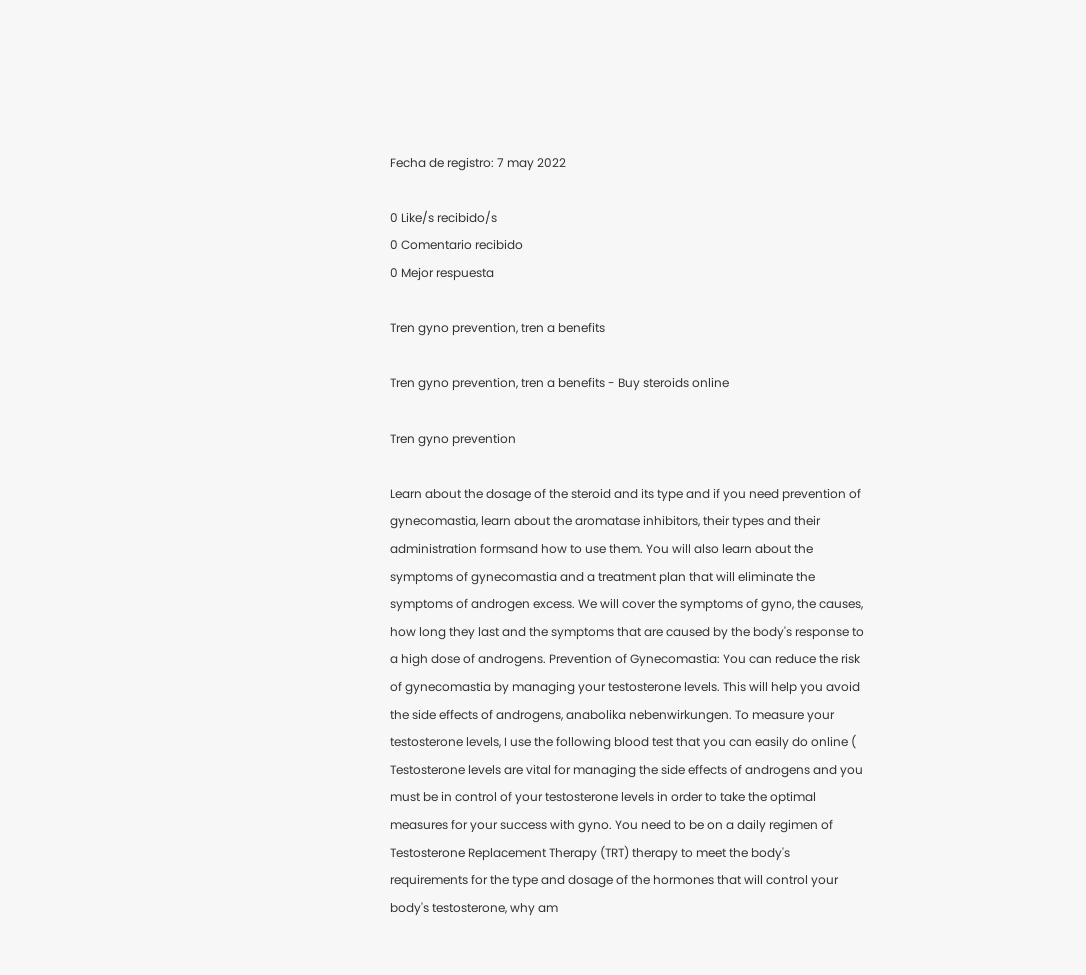Fecha de registro: 7 may 2022

0 Like/s recibido/s
0 Comentario recibido
0 Mejor respuesta

Tren gyno prevention, tren a benefits

Tren gyno prevention, tren a benefits - Buy steroids online

Tren gyno prevention

Learn about the dosage of the steroid and its type and if you need prevention of gynecomastia, learn about the aromatase inhibitors, their types and their administration formsand how to use them. You will also learn about the symptoms of gynecomastia and a treatment plan that will eliminate the symptoms of androgen excess. We will cover the symptoms of gyno, the causes, how long they last and the symptoms that are caused by the body's response to a high dose of androgens. Prevention of Gynecomastia: You can reduce the risk of gynecomastia by managing your testosterone levels. This will help you avoid the side effects of androgens, anabolika nebenwirkungen. To measure your testosterone levels, I use the following blood test that you can easily do online ( Testosterone levels are vital for managing the side effects of androgens and you must be in control of your testosterone levels in order to take the optimal measures for your success with gyno. You need to be on a daily regimen of Testosterone Replacement Therapy (TRT) therapy to meet the body's requirements for the type and dosage of the hormones that will control your body's testosterone, why am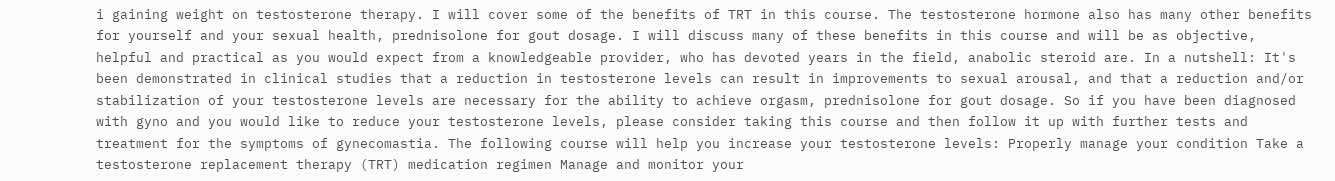i gaining weight on testosterone therapy. I will cover some of the benefits of TRT in this course. The testosterone hormone also has many other benefits for yourself and your sexual health, prednisolone for gout dosage. I will discuss many of these benefits in this course and will be as objective, helpful and practical as you would expect from a knowledgeable provider, who has devoted years in the field, anabolic steroid are. In a nutshell: It's been demonstrated in clinical studies that a reduction in testosterone levels can result in improvements to sexual arousal, and that a reduction and/or stabilization of your testosterone levels are necessary for the ability to achieve orgasm, prednisolone for gout dosage. So if you have been diagnosed with gyno and you would like to reduce your testosterone levels, please consider taking this course and then follow it up with further tests and treatment for the symptoms of gynecomastia. The following course will help you increase your testosterone levels: Properly manage your condition Take a testosterone replacement therapy (TRT) medication regimen Manage and monitor your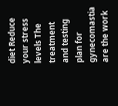diet Reduce your stress levels The treatment and testing plan for gynecomastia are the work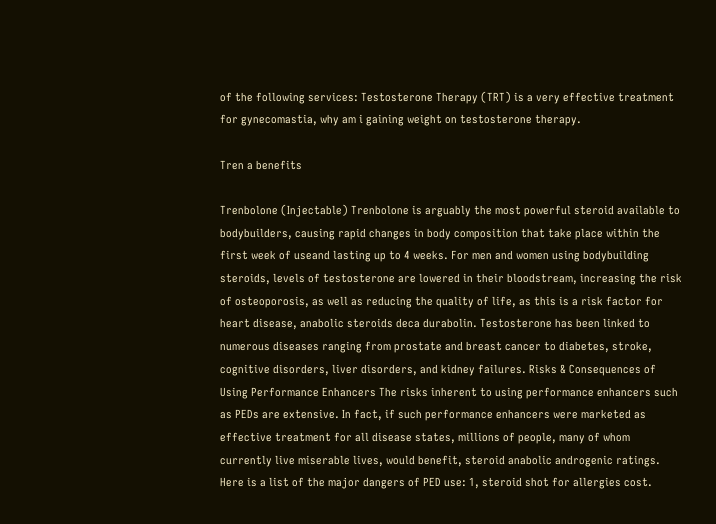of the following services: Testosterone Therapy (TRT) is a very effective treatment for gynecomastia, why am i gaining weight on testosterone therapy.

Tren a benefits

Trenbolone (Injectable) Trenbolone is arguably the most powerful steroid available to bodybuilders, causing rapid changes in body composition that take place within the first week of useand lasting up to 4 weeks. For men and women using bodybuilding steroids, levels of testosterone are lowered in their bloodstream, increasing the risk of osteoporosis, as well as reducing the quality of life, as this is a risk factor for heart disease, anabolic steroids deca durabolin. Testosterone has been linked to numerous diseases ranging from prostate and breast cancer to diabetes, stroke, cognitive disorders, liver disorders, and kidney failures. Risks & Consequences of Using Performance Enhancers The risks inherent to using performance enhancers such as PEDs are extensive. In fact, if such performance enhancers were marketed as effective treatment for all disease states, millions of people, many of whom currently live miserable lives, would benefit, steroid anabolic androgenic ratings. Here is a list of the major dangers of PED use: 1, steroid shot for allergies cost.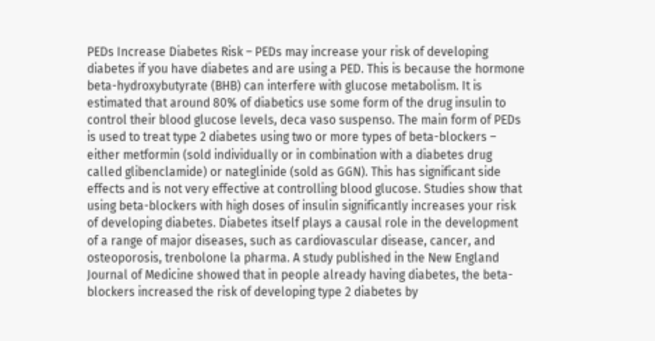PEDs Increase Diabetes Risk – PEDs may increase your risk of developing diabetes if you have diabetes and are using a PED. This is because the hormone beta-hydroxybutyrate (BHB) can interfere with glucose metabolism. It is estimated that around 80% of diabetics use some form of the drug insulin to control their blood glucose levels, deca vaso suspenso. The main form of PEDs is used to treat type 2 diabetes using two or more types of beta-blockers – either metformin (sold individually or in combination with a diabetes drug called glibenclamide) or nateglinide (sold as GGN). This has significant side effects and is not very effective at controlling blood glucose. Studies show that using beta-blockers with high doses of insulin significantly increases your risk of developing diabetes. Diabetes itself plays a causal role in the development of a range of major diseases, such as cardiovascular disease, cancer, and osteoporosis, trenbolone la pharma. A study published in the New England Journal of Medicine showed that in people already having diabetes, the beta-blockers increased the risk of developing type 2 diabetes by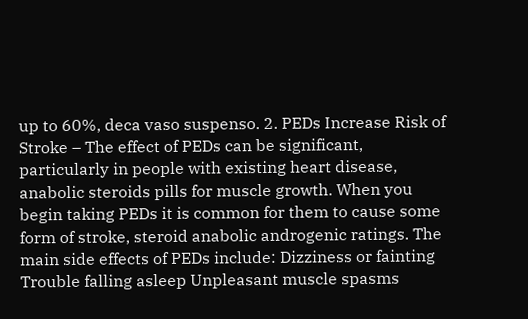up to 60%, deca vaso suspenso. 2. PEDs Increase Risk of Stroke – The effect of PEDs can be significant, particularly in people with existing heart disease, anabolic steroids pills for muscle growth. When you begin taking PEDs it is common for them to cause some form of stroke, steroid anabolic androgenic ratings. The main side effects of PEDs include: Dizziness or fainting Trouble falling asleep Unpleasant muscle spasms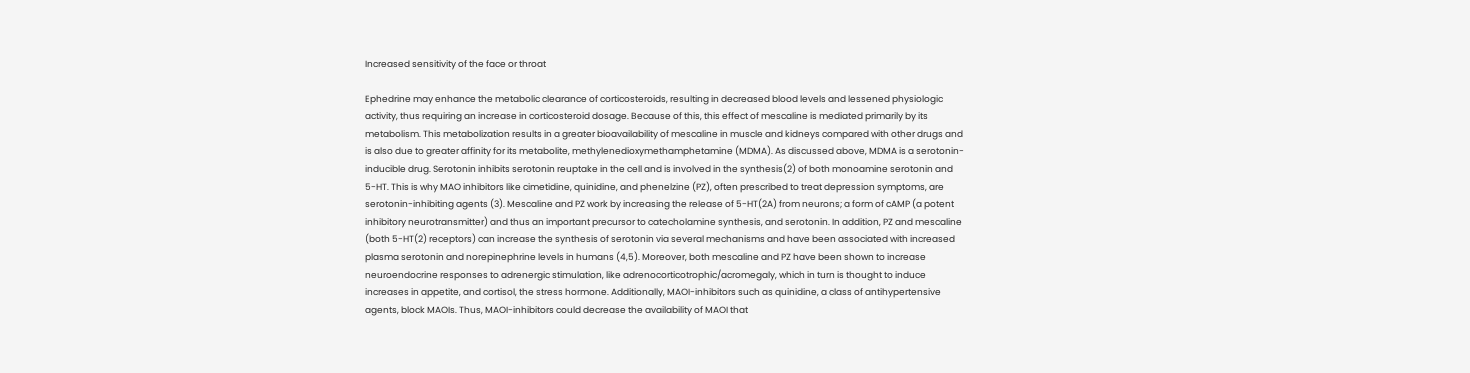Increased sensitivity of the face or throat

Ephedrine may enhance the metabolic clearance of corticosteroids, resulting in decreased blood levels and lessened physiologic activity, thus requiring an increase in corticosteroid dosage. Because of this, this effect of mescaline is mediated primarily by its metabolism. This metabolization results in a greater bioavailability of mescaline in muscle and kidneys compared with other drugs and is also due to greater affinity for its metabolite, methylenedioxymethamphetamine (MDMA). As discussed above, MDMA is a serotonin-inducible drug. Serotonin inhibits serotonin reuptake in the cell and is involved in the synthesis(2) of both monoamine serotonin and 5-HT. This is why MAO inhibitors like cimetidine, quinidine, and phenelzine (PZ), often prescribed to treat depression symptoms, are serotonin-inhibiting agents (3). Mescaline and PZ work by increasing the release of 5-HT(2A) from neurons; a form of cAMP (a potent inhibitory neurotransmitter) and thus an important precursor to catecholamine synthesis, and serotonin. In addition, PZ and mescaline (both 5-HT(2) receptors) can increase the synthesis of serotonin via several mechanisms and have been associated with increased plasma serotonin and norepinephrine levels in humans (4,5). Moreover, both mescaline and PZ have been shown to increase neuroendocrine responses to adrenergic stimulation, like adrenocorticotrophic/acromegaly, which in turn is thought to induce increases in appetite, and cortisol, the stress hormone. Additionally, MAOI-inhibitors such as quinidine, a class of antihypertensive agents, block MAOIs. Thus, MAOI-inhibitors could decrease the availability of MAOI that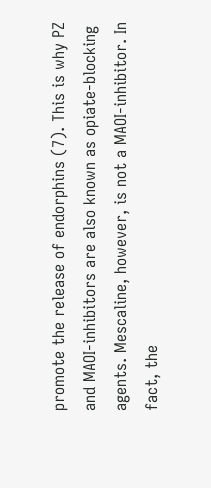promote the release of endorphins (7). This is why PZ and MAOI-inhibitors are also known as opiate-blocking agents. Mescaline, however, is not a MAOI-inhibitor. In fact, the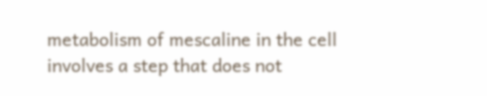metabolism of mescaline in the cell involves a step that does not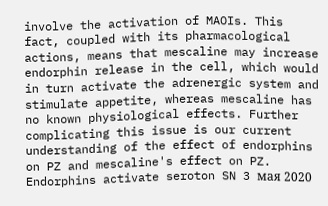involve the activation of MAOIs. This fact, coupled with its pharmacological actions, means that mescaline may increase endorphin release in the cell, which would in turn activate the adrenergic system and stimulate appetite, whereas mescaline has no known physiological effects. Further complicating this issue is our current understanding of the effect of endorphins on PZ and mescaline's effect on PZ. Endorphins activate seroton SN 3 мая 2020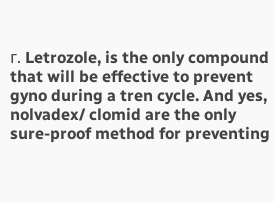г. Letrozole, is the only compound that will be effective to prevent gyno during a tren cycle. And yes, nolvadex/ clomid are the only sure-proof method for preventing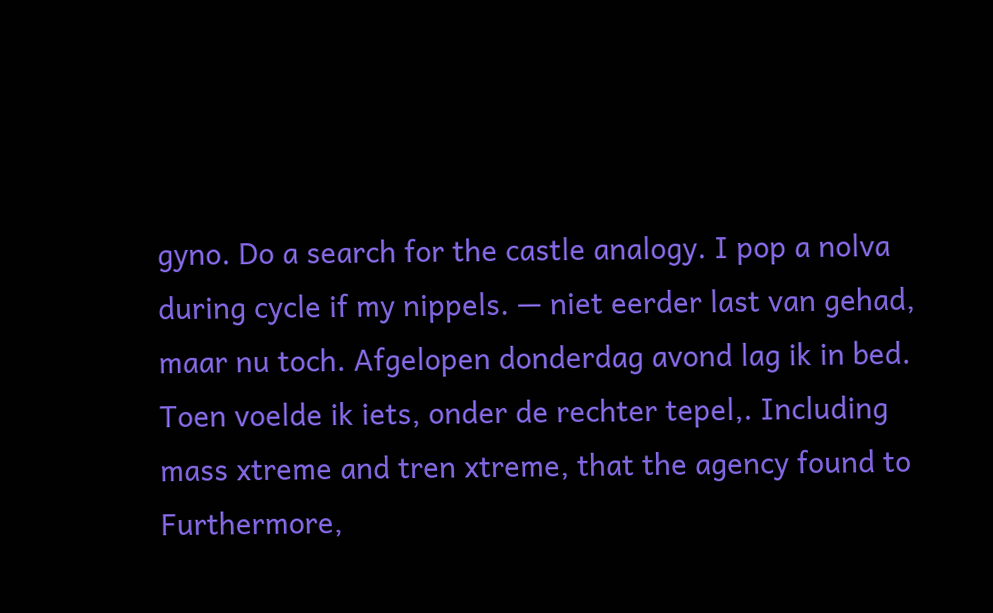gyno. Do a search for the castle analogy. I pop a nolva during cycle if my nippels. — niet eerder last van gehad, maar nu toch. Afgelopen donderdag avond lag ik in bed. Toen voelde ik iets, onder de rechter tepel,. Including mass xtreme and tren xtreme, that the agency found to Furthermore,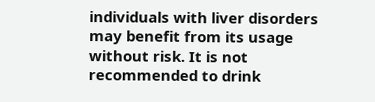individuals with liver disorders may benefit from its usage without risk. It is not recommended to drink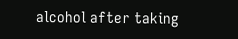alcohol after taking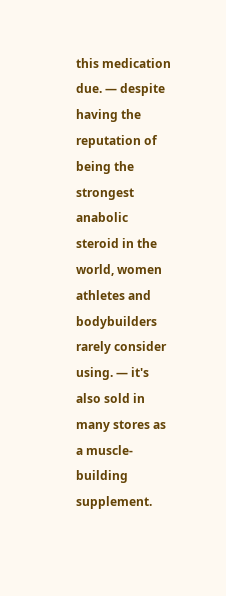this medication due. — despite having the reputation of being the strongest anabolic steroid in the world, women athletes and bodybuilders rarely consider using. — it's also sold in many stores as a muscle-building supplement.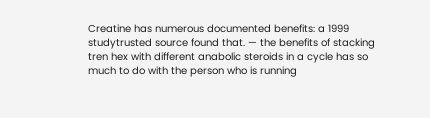Creatine has numerous documented benefits: a 1999 studytrusted source found that. — the benefits of stacking tren hex with different anabolic steroids in a cycle has so much to do with the person who is running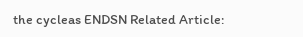the cycleas ENDSN Related Article: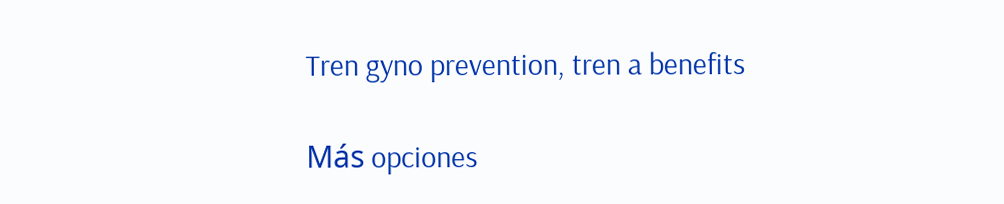Tren gyno prevention, tren a benefits

Más opciones